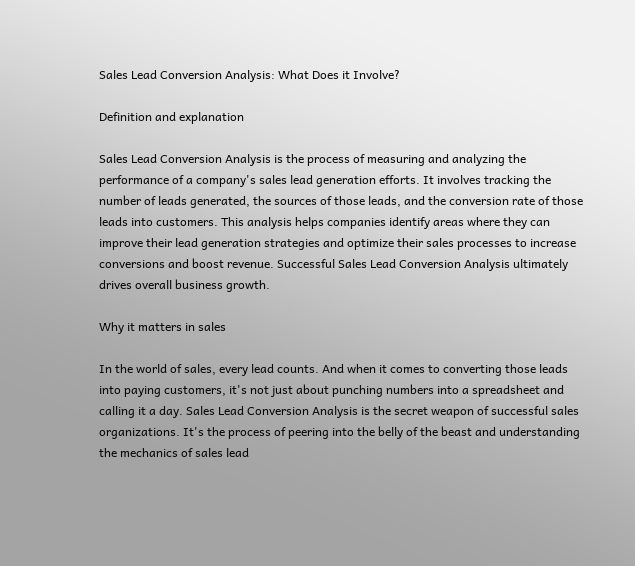Sales Lead Conversion Analysis: What Does it Involve?

Definition and explanation

Sales Lead Conversion Analysis is the process of measuring and analyzing the performance of a company's sales lead generation efforts. It involves tracking the number of leads generated, the sources of those leads, and the conversion rate of those leads into customers. This analysis helps companies identify areas where they can improve their lead generation strategies and optimize their sales processes to increase conversions and boost revenue. Successful Sales Lead Conversion Analysis ultimately drives overall business growth.

Why it matters in sales

In the world of sales, every lead counts. And when it comes to converting those leads into paying customers, it's not just about punching numbers into a spreadsheet and calling it a day. Sales Lead Conversion Analysis is the secret weapon of successful sales organizations. It's the process of peering into the belly of the beast and understanding the mechanics of sales lead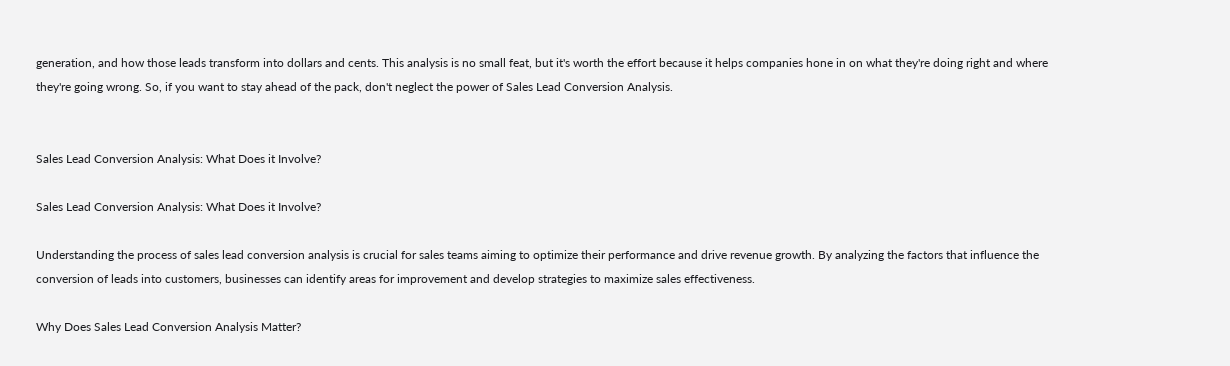generation, and how those leads transform into dollars and cents. This analysis is no small feat, but it's worth the effort because it helps companies hone in on what they're doing right and where they're going wrong. So, if you want to stay ahead of the pack, don't neglect the power of Sales Lead Conversion Analysis.


Sales Lead Conversion Analysis: What Does it Involve?

Sales Lead Conversion Analysis: What Does it Involve?

Understanding the process of sales lead conversion analysis is crucial for sales teams aiming to optimize their performance and drive revenue growth. By analyzing the factors that influence the conversion of leads into customers, businesses can identify areas for improvement and develop strategies to maximize sales effectiveness.

Why Does Sales Lead Conversion Analysis Matter?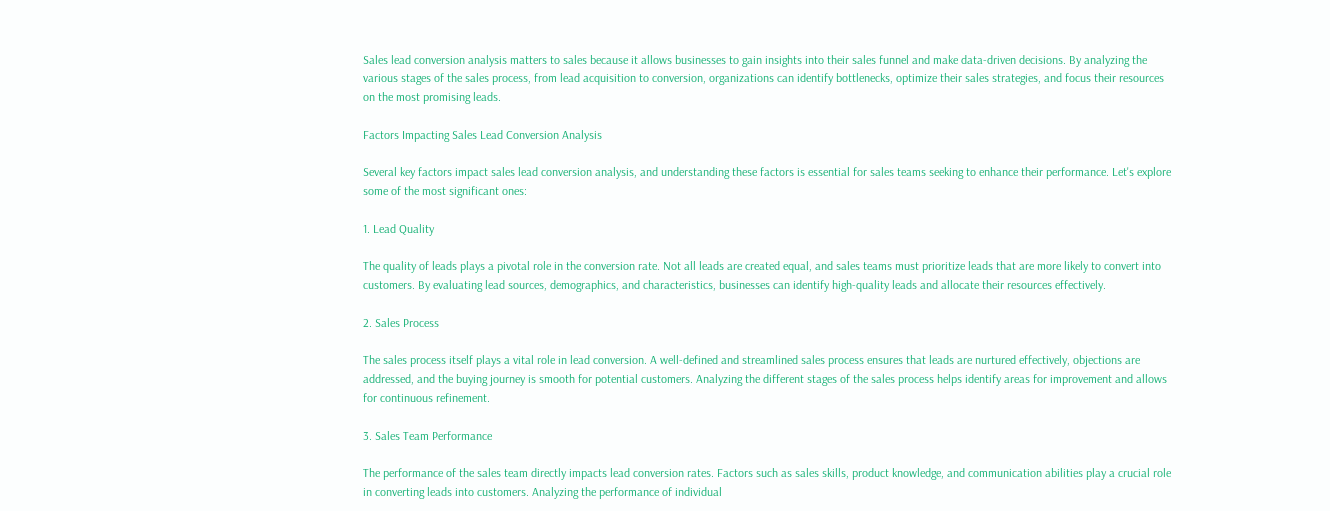Sales lead conversion analysis matters to sales because it allows businesses to gain insights into their sales funnel and make data-driven decisions. By analyzing the various stages of the sales process, from lead acquisition to conversion, organizations can identify bottlenecks, optimize their sales strategies, and focus their resources on the most promising leads.

Factors Impacting Sales Lead Conversion Analysis

Several key factors impact sales lead conversion analysis, and understanding these factors is essential for sales teams seeking to enhance their performance. Let's explore some of the most significant ones:

1. Lead Quality

The quality of leads plays a pivotal role in the conversion rate. Not all leads are created equal, and sales teams must prioritize leads that are more likely to convert into customers. By evaluating lead sources, demographics, and characteristics, businesses can identify high-quality leads and allocate their resources effectively.

2. Sales Process

The sales process itself plays a vital role in lead conversion. A well-defined and streamlined sales process ensures that leads are nurtured effectively, objections are addressed, and the buying journey is smooth for potential customers. Analyzing the different stages of the sales process helps identify areas for improvement and allows for continuous refinement.

3. Sales Team Performance

The performance of the sales team directly impacts lead conversion rates. Factors such as sales skills, product knowledge, and communication abilities play a crucial role in converting leads into customers. Analyzing the performance of individual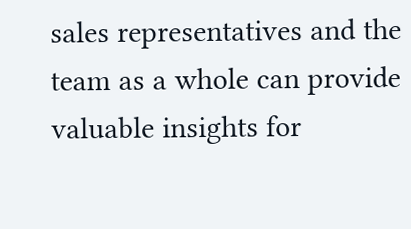sales representatives and the team as a whole can provide valuable insights for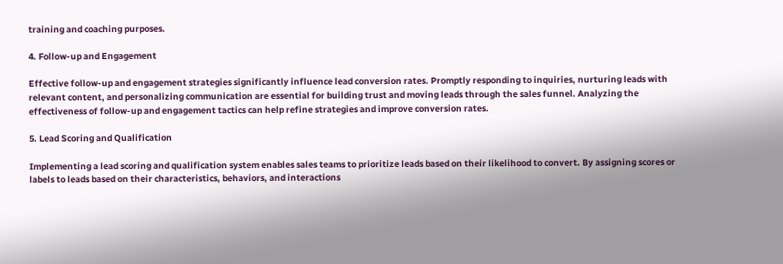training and coaching purposes.

4. Follow-up and Engagement

Effective follow-up and engagement strategies significantly influence lead conversion rates. Promptly responding to inquiries, nurturing leads with relevant content, and personalizing communication are essential for building trust and moving leads through the sales funnel. Analyzing the effectiveness of follow-up and engagement tactics can help refine strategies and improve conversion rates.

5. Lead Scoring and Qualification

Implementing a lead scoring and qualification system enables sales teams to prioritize leads based on their likelihood to convert. By assigning scores or labels to leads based on their characteristics, behaviors, and interactions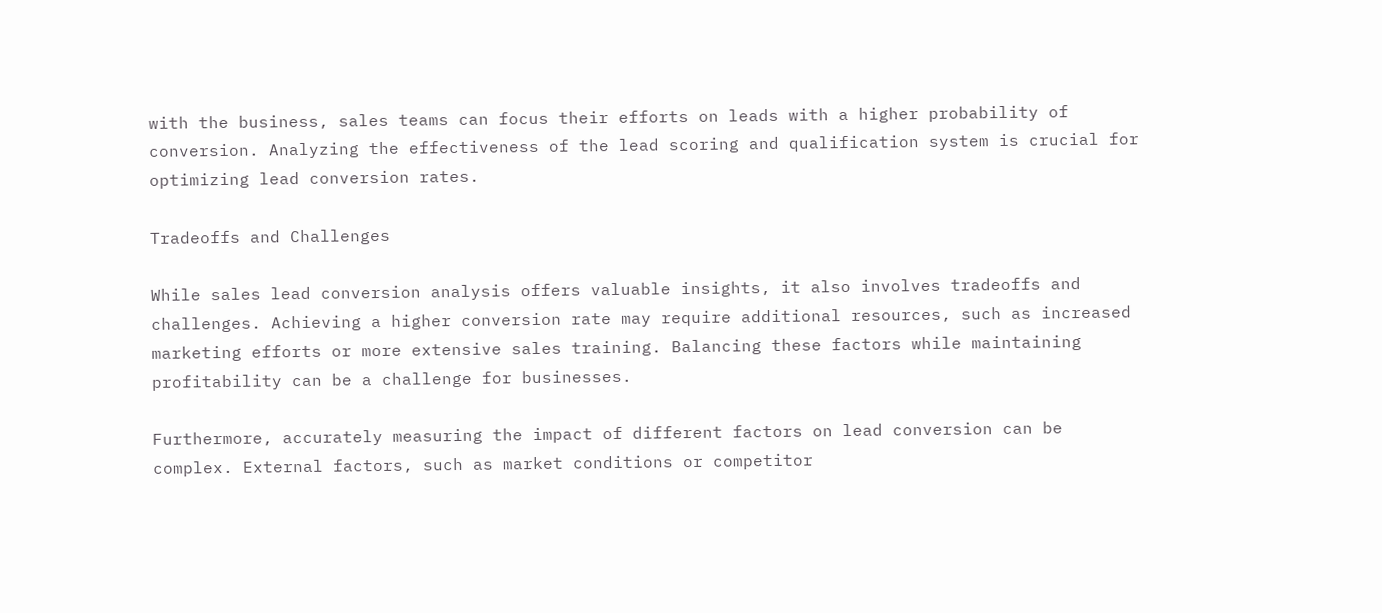with the business, sales teams can focus their efforts on leads with a higher probability of conversion. Analyzing the effectiveness of the lead scoring and qualification system is crucial for optimizing lead conversion rates.

Tradeoffs and Challenges

While sales lead conversion analysis offers valuable insights, it also involves tradeoffs and challenges. Achieving a higher conversion rate may require additional resources, such as increased marketing efforts or more extensive sales training. Balancing these factors while maintaining profitability can be a challenge for businesses.

Furthermore, accurately measuring the impact of different factors on lead conversion can be complex. External factors, such as market conditions or competitor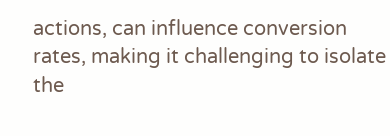actions, can influence conversion rates, making it challenging to isolate the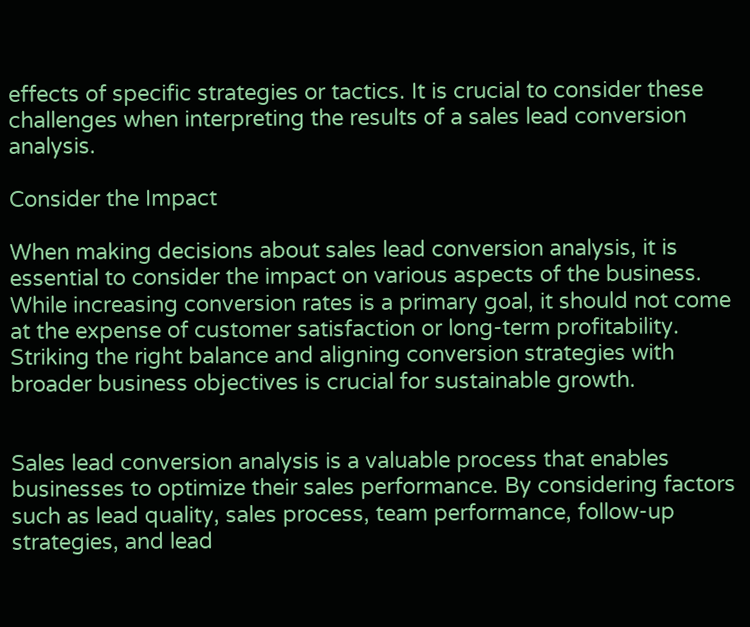effects of specific strategies or tactics. It is crucial to consider these challenges when interpreting the results of a sales lead conversion analysis.

Consider the Impact

When making decisions about sales lead conversion analysis, it is essential to consider the impact on various aspects of the business. While increasing conversion rates is a primary goal, it should not come at the expense of customer satisfaction or long-term profitability. Striking the right balance and aligning conversion strategies with broader business objectives is crucial for sustainable growth.


Sales lead conversion analysis is a valuable process that enables businesses to optimize their sales performance. By considering factors such as lead quality, sales process, team performance, follow-up strategies, and lead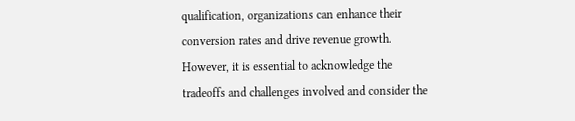qualification, organizations can enhance their conversion rates and drive revenue growth. However, it is essential to acknowledge the tradeoffs and challenges involved and consider the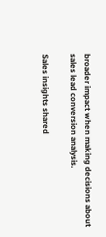broader impact when making decisions about sales lead conversion analysis.

Sales insights shared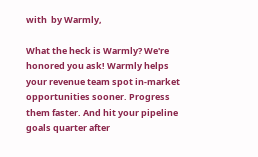with  by Warmly,

What the heck is Warmly? We're honored you ask! Warmly helps your revenue team spot in-market opportunities sooner. Progress them faster. And hit your pipeline goals quarter after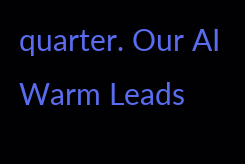quarter. Our AI Warm Leads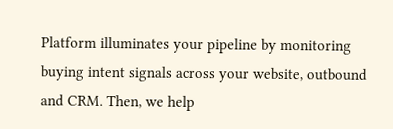Platform illuminates your pipeline by monitoring buying intent signals across your website, outbound and CRM. Then, we help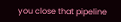you close that pipeline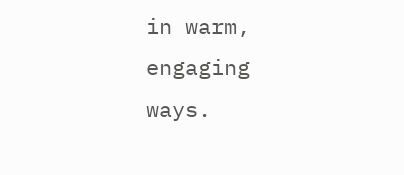in warm, engaging ways.